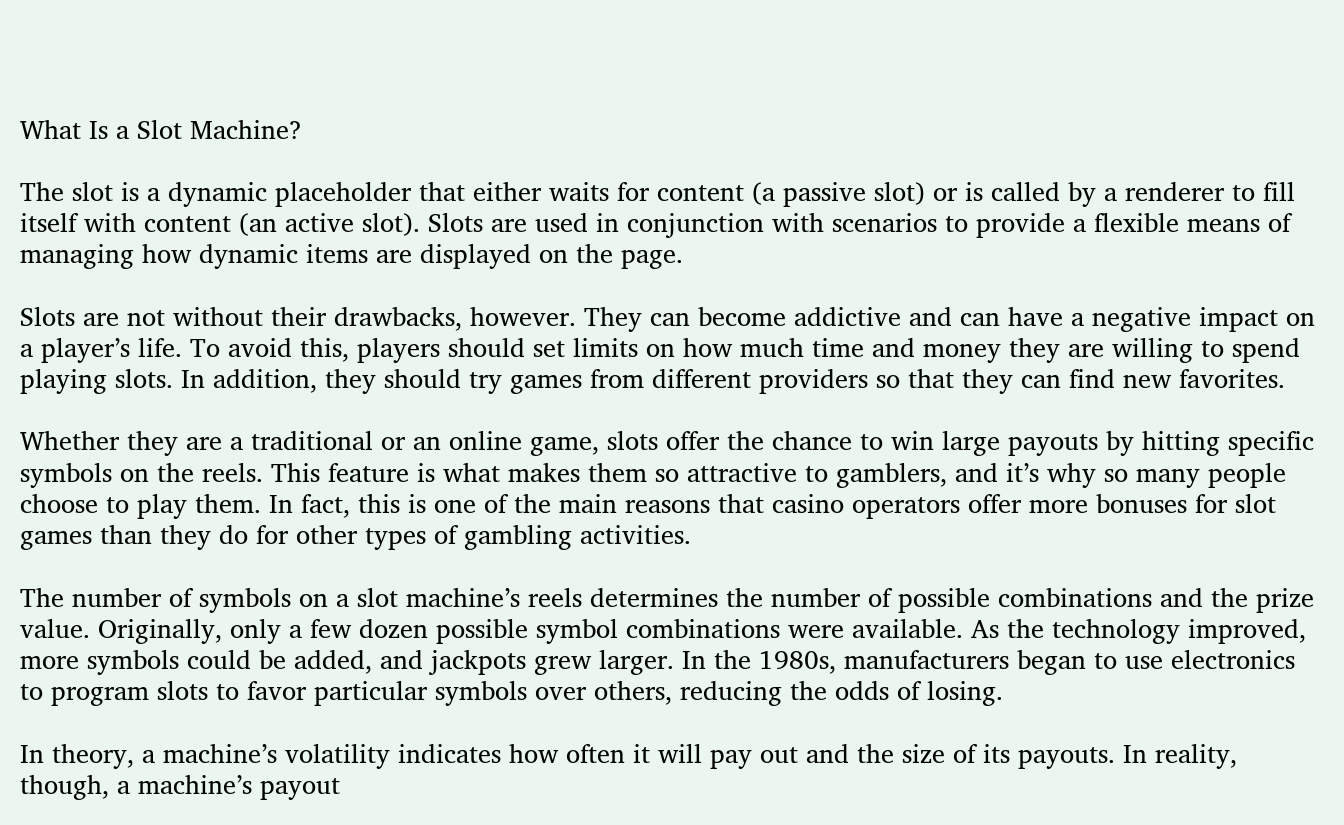What Is a Slot Machine?

The slot is a dynamic placeholder that either waits for content (a passive slot) or is called by a renderer to fill itself with content (an active slot). Slots are used in conjunction with scenarios to provide a flexible means of managing how dynamic items are displayed on the page.

Slots are not without their drawbacks, however. They can become addictive and can have a negative impact on a player’s life. To avoid this, players should set limits on how much time and money they are willing to spend playing slots. In addition, they should try games from different providers so that they can find new favorites.

Whether they are a traditional or an online game, slots offer the chance to win large payouts by hitting specific symbols on the reels. This feature is what makes them so attractive to gamblers, and it’s why so many people choose to play them. In fact, this is one of the main reasons that casino operators offer more bonuses for slot games than they do for other types of gambling activities.

The number of symbols on a slot machine’s reels determines the number of possible combinations and the prize value. Originally, only a few dozen possible symbol combinations were available. As the technology improved, more symbols could be added, and jackpots grew larger. In the 1980s, manufacturers began to use electronics to program slots to favor particular symbols over others, reducing the odds of losing.

In theory, a machine’s volatility indicates how often it will pay out and the size of its payouts. In reality, though, a machine’s payout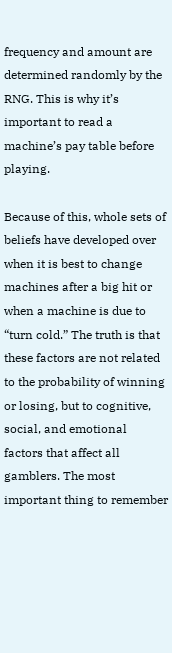frequency and amount are determined randomly by the RNG. This is why it’s important to read a machine’s pay table before playing.

Because of this, whole sets of beliefs have developed over when it is best to change machines after a big hit or when a machine is due to “turn cold.” The truth is that these factors are not related to the probability of winning or losing, but to cognitive, social, and emotional factors that affect all gamblers. The most important thing to remember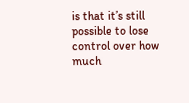is that it’s still possible to lose control over how much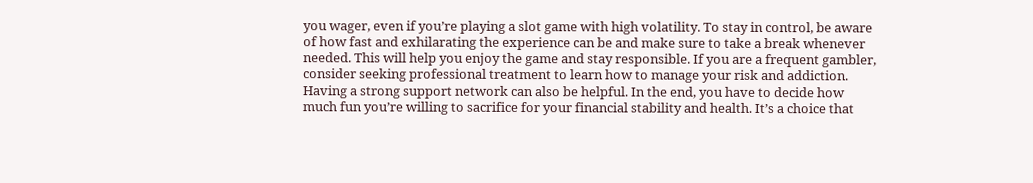you wager, even if you’re playing a slot game with high volatility. To stay in control, be aware of how fast and exhilarating the experience can be and make sure to take a break whenever needed. This will help you enjoy the game and stay responsible. If you are a frequent gambler, consider seeking professional treatment to learn how to manage your risk and addiction. Having a strong support network can also be helpful. In the end, you have to decide how much fun you’re willing to sacrifice for your financial stability and health. It’s a choice that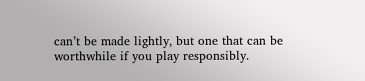can’t be made lightly, but one that can be worthwhile if you play responsibly.